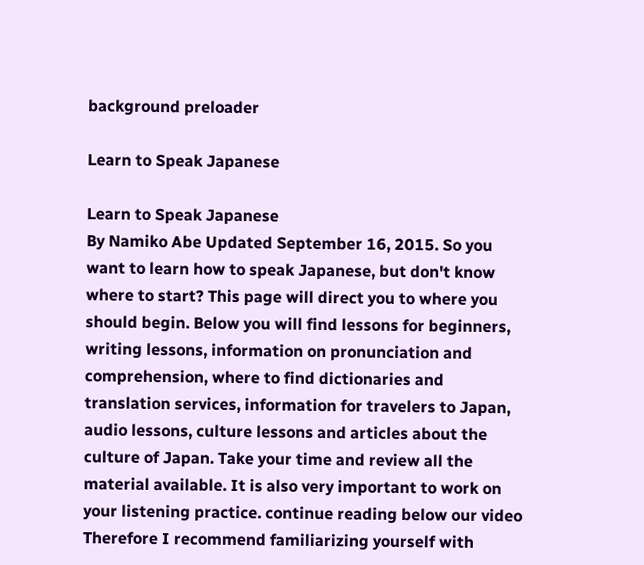background preloader

Learn to Speak Japanese

Learn to Speak Japanese
By Namiko Abe Updated September 16, 2015. So you want to learn how to speak Japanese, but don't know where to start? This page will direct you to where you should begin. Below you will find lessons for beginners, writing lessons, information on pronunciation and comprehension, where to find dictionaries and translation services, information for travelers to Japan, audio lessons, culture lessons and articles about the culture of Japan. Take your time and review all the material available. It is also very important to work on your listening practice. continue reading below our video Therefore I recommend familiarizing yourself with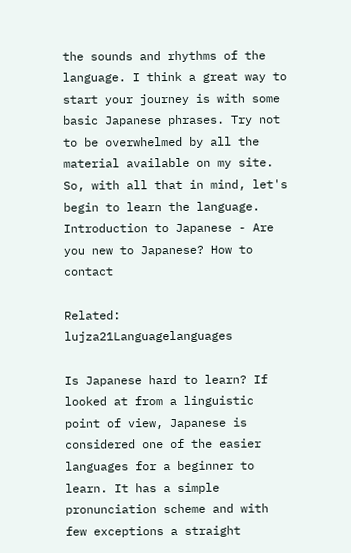the sounds and rhythms of the language. I think a great way to start your journey is with some basic Japanese phrases. Try not to be overwhelmed by all the material available on my site. So, with all that in mind, let's begin to learn the language. Introduction to Japanese - Are you new to Japanese? How to contact

Related:  lujza21Languagelanguages

Is Japanese hard to learn? If looked at from a linguistic point of view, Japanese is considered one of the easier languages for a beginner to learn. It has a simple pronunciation scheme and with few exceptions a straight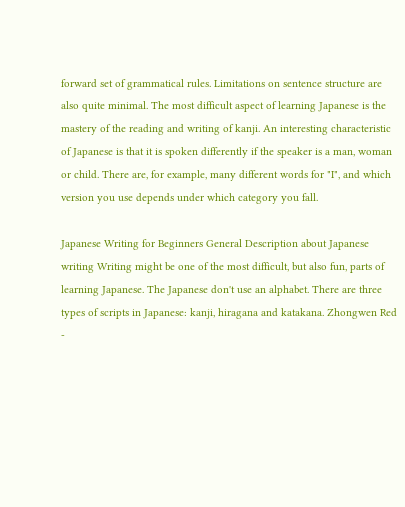forward set of grammatical rules. Limitations on sentence structure are also quite minimal. The most difficult aspect of learning Japanese is the mastery of the reading and writing of kanji. An interesting characteristic of Japanese is that it is spoken differently if the speaker is a man, woman or child. There are, for example, many different words for "I", and which version you use depends under which category you fall.

Japanese Writing for Beginners General Description about Japanese writing Writing might be one of the most difficult, but also fun, parts of learning Japanese. The Japanese don't use an alphabet. There are three types of scripts in Japanese: kanji, hiragana and katakana. Zhongwen Red -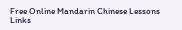Free Online Mandarin Chinese Lessons Links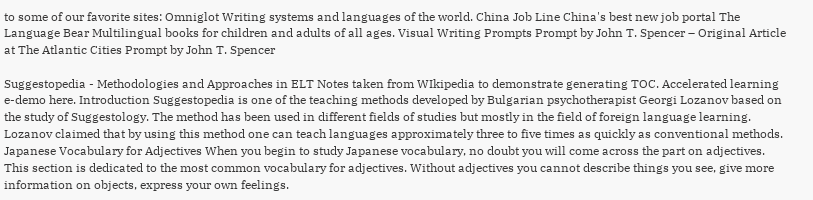to some of our favorite sites: Omniglot Writing systems and languages of the world. China Job Line China's best new job portal The Language Bear Multilingual books for children and adults of all ages. Visual Writing Prompts Prompt by John T. Spencer – Original Article at The Atlantic Cities Prompt by John T. Spencer

Suggestopedia - Methodologies and Approaches in ELT Notes taken from WIkipedia to demonstrate generating TOC. Accelerated learning e-demo here. Introduction Suggestopedia is one of the teaching methods developed by Bulgarian psychotherapist Georgi Lozanov based on the study of Suggestology. The method has been used in different fields of studies but mostly in the field of foreign language learning. Lozanov claimed that by using this method one can teach languages approximately three to five times as quickly as conventional methods. Japanese Vocabulary for Adjectives When you begin to study Japanese vocabulary, no doubt you will come across the part on adjectives. This section is dedicated to the most common vocabulary for adjectives. Without adjectives you cannot describe things you see, give more information on objects, express your own feelings.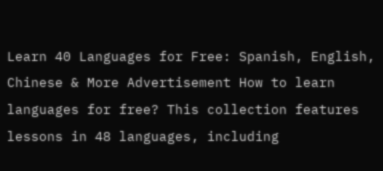Learn 40 Languages for Free: Spanish, English, Chinese & More Advertisement How to learn languages for free? This collection features lessons in 48 languages, including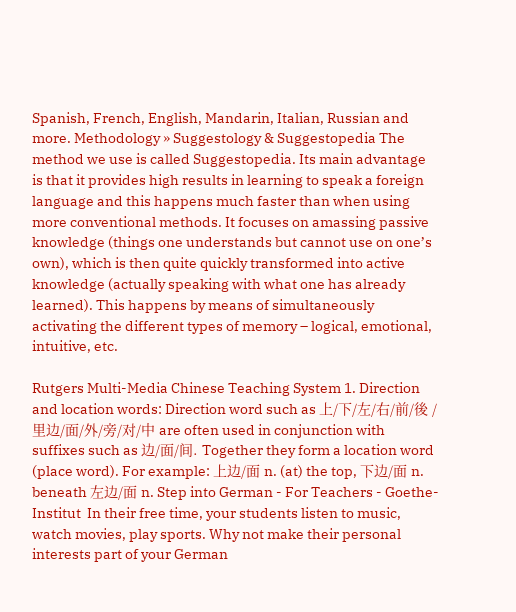Spanish, French, English, Mandarin, Italian, Russian and more. Methodology » Suggestology & Suggestopedia The method we use is called Suggestopedia. Its main advantage is that it provides high results in learning to speak a foreign language and this happens much faster than when using more conventional methods. It focuses on amassing passive knowledge (things one understands but cannot use on one’s own), which is then quite quickly transformed into active knowledge (actually speaking with what one has already learned). This happens by means of simultaneously activating the different types of memory – logical, emotional, intuitive, etc.

Rutgers Multi-Media Chinese Teaching System 1. Direction and location words: Direction word such as 上/下/左/右/前/後 /里边/面/外/旁/对/中 are often used in conjunction with suffixes such as 边/面/间. Together they form a location word (place word). For example: 上边/面 n. (at) the top, 下边/面 n. beneath 左边/面 n. Step into German - For Teachers - Goethe-Institut  In their free time, your students listen to music, watch movies, play sports. Why not make their personal interests part of your German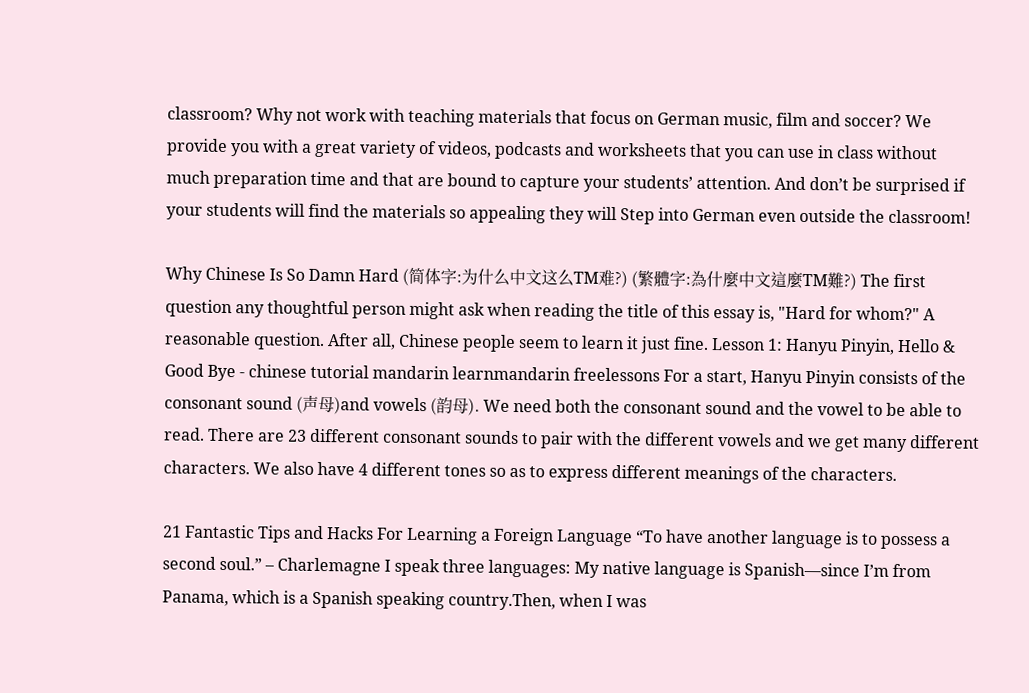classroom? Why not work with teaching materials that focus on German music, film and soccer? We provide you with a great variety of videos, podcasts and worksheets that you can use in class without much preparation time and that are bound to capture your students’ attention. And don’t be surprised if your students will find the materials so appealing they will Step into German even outside the classroom!

Why Chinese Is So Damn Hard (简体字:为什么中文这么TM难?) (繁體字:為什麼中文這麼TM難?) The first question any thoughtful person might ask when reading the title of this essay is, "Hard for whom?" A reasonable question. After all, Chinese people seem to learn it just fine. Lesson 1: Hanyu Pinyin, Hello & Good Bye - chinese tutorial mandarin learnmandarin freelessons For a start, Hanyu Pinyin consists of the consonant sound (声母)and vowels (韵母). We need both the consonant sound and the vowel to be able to read. There are 23 different consonant sounds to pair with the different vowels and we get many different characters. We also have 4 different tones so as to express different meanings of the characters.

21 Fantastic Tips and Hacks For Learning a Foreign Language “To have another language is to possess a second soul.” – Charlemagne I speak three languages: My native language is Spanish—since I’m from Panama, which is a Spanish speaking country.Then, when I was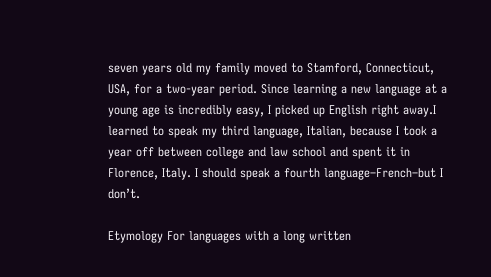seven years old my family moved to Stamford, Connecticut, USA, for a two-year period. Since learning a new language at a young age is incredibly easy, I picked up English right away.I learned to speak my third language, Italian, because I took a year off between college and law school and spent it in Florence, Italy. I should speak a fourth language–French–but I don’t.

Etymology For languages with a long written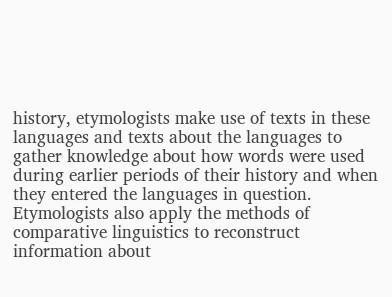history, etymologists make use of texts in these languages and texts about the languages to gather knowledge about how words were used during earlier periods of their history and when they entered the languages in question. Etymologists also apply the methods of comparative linguistics to reconstruct information about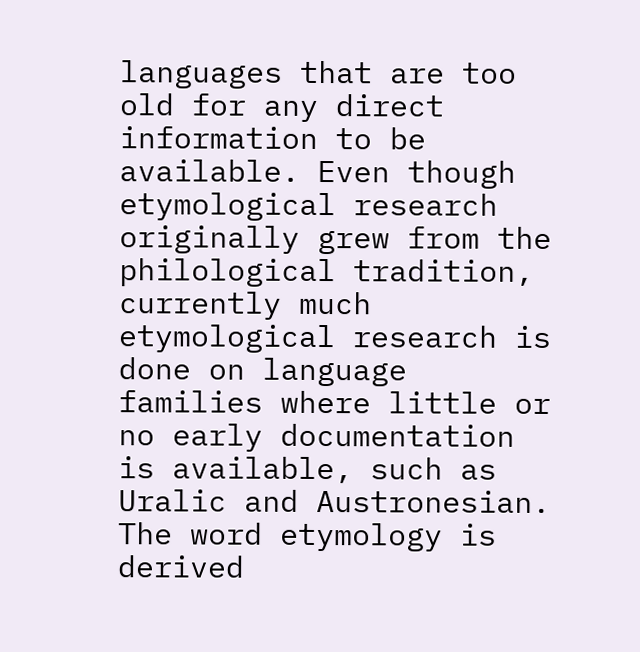languages that are too old for any direct information to be available. Even though etymological research originally grew from the philological tradition, currently much etymological research is done on language families where little or no early documentation is available, such as Uralic and Austronesian. The word etymology is derived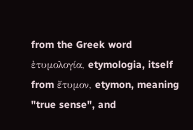from the Greek word ἐτυμολογία, etymologia, itself from ἔτυμον, etymon, meaning "true sense", and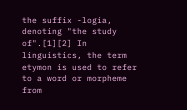the suffix -logia, denoting "the study of".[1][2] In linguistics, the term etymon is used to refer to a word or morpheme from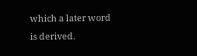which a later word is derived.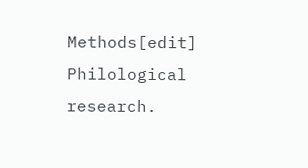Methods[edit] Philological research.